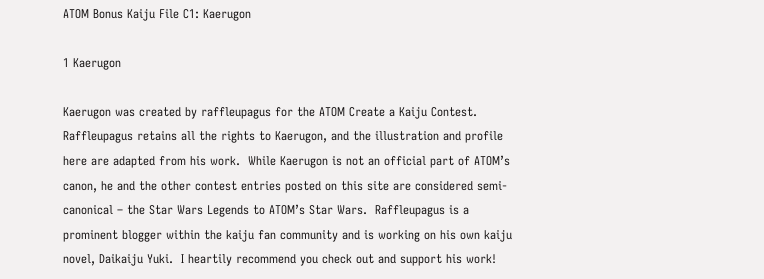ATOM Bonus Kaiju File C1: Kaerugon

1 Kaerugon

Kaerugon was created by raffleupagus for the ATOM Create a Kaiju Contest.  Raffleupagus retains all the rights to Kaerugon, and the illustration and profile here are adapted from his work.  While Kaerugon is not an official part of ATOM’s canon, he and the other contest entries posted on this site are considered semi-canonical – the Star Wars Legends to ATOM’s Star Wars.  Raffleupagus is a prominent blogger within the kaiju fan community and is working on his own kaiju novel, Daikaiju Yuki.  I heartily recommend you check out and support his work!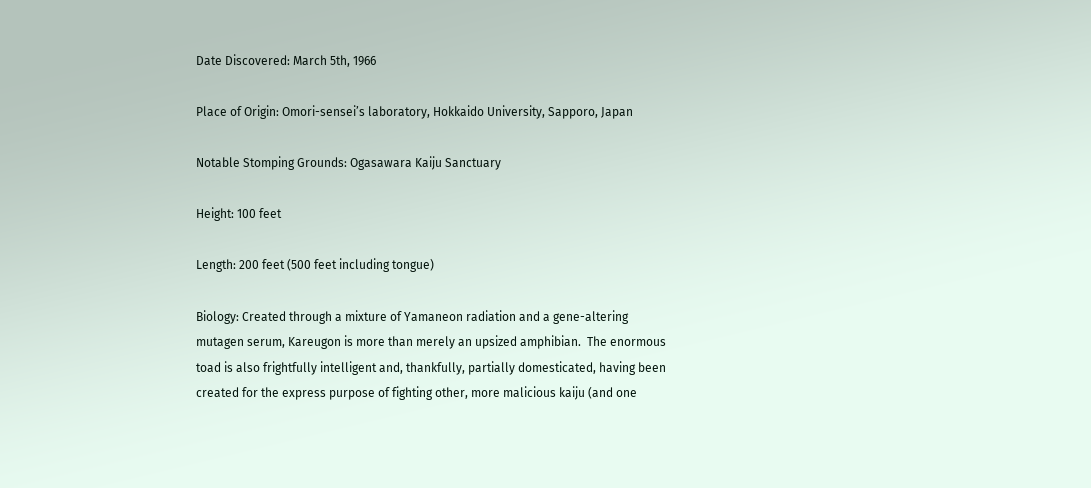Date Discovered: March 5th, 1966

Place of Origin: Omori-sensei’s laboratory, Hokkaido University, Sapporo, Japan

Notable Stomping Grounds: Ogasawara Kaiju Sanctuary

Height: 100 feet

Length: 200 feet (500 feet including tongue)

Biology: Created through a mixture of Yamaneon radiation and a gene-altering mutagen serum, Kareugon is more than merely an upsized amphibian.  The enormous toad is also frightfully intelligent and, thankfully, partially domesticated, having been created for the express purpose of fighting other, more malicious kaiju (and one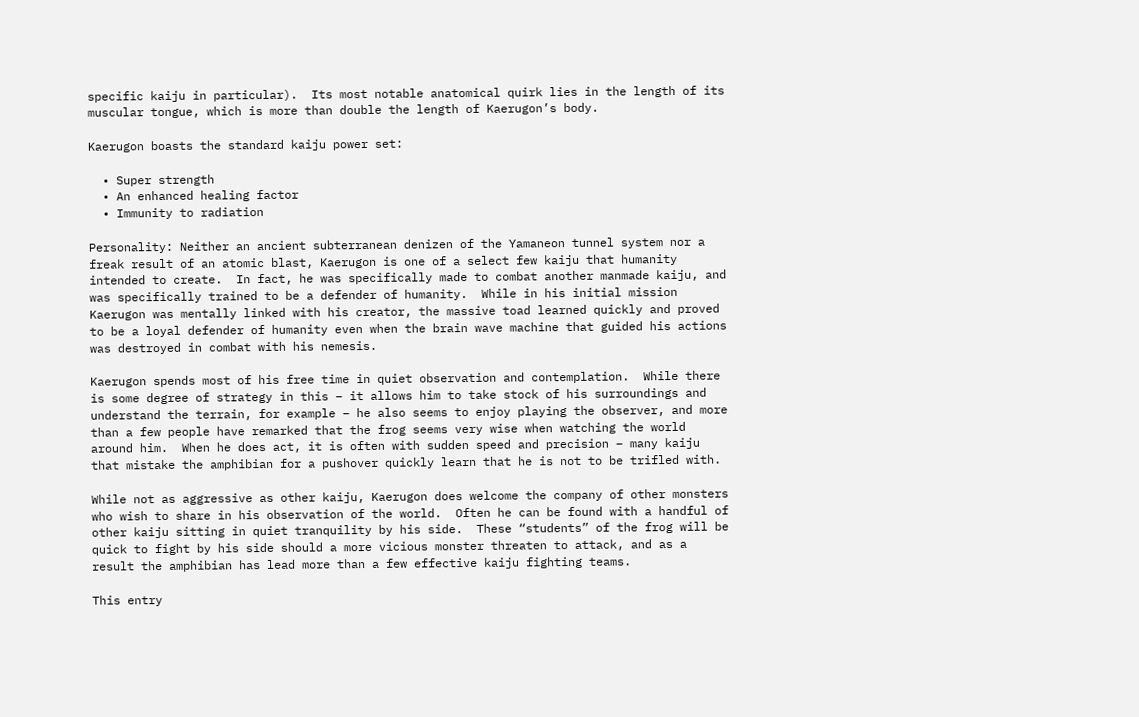specific kaiju in particular).  Its most notable anatomical quirk lies in the length of its muscular tongue, which is more than double the length of Kaerugon’s body.

Kaerugon boasts the standard kaiju power set:

  • Super strength
  • An enhanced healing factor
  • Immunity to radiation

Personality: Neither an ancient subterranean denizen of the Yamaneon tunnel system nor a freak result of an atomic blast, Kaerugon is one of a select few kaiju that humanity intended to create.  In fact, he was specifically made to combat another manmade kaiju, and was specifically trained to be a defender of humanity.  While in his initial mission Kaerugon was mentally linked with his creator, the massive toad learned quickly and proved to be a loyal defender of humanity even when the brain wave machine that guided his actions was destroyed in combat with his nemesis.

Kaerugon spends most of his free time in quiet observation and contemplation.  While there is some degree of strategy in this – it allows him to take stock of his surroundings and understand the terrain, for example – he also seems to enjoy playing the observer, and more than a few people have remarked that the frog seems very wise when watching the world around him.  When he does act, it is often with sudden speed and precision – many kaiju that mistake the amphibian for a pushover quickly learn that he is not to be trifled with.

While not as aggressive as other kaiju, Kaerugon does welcome the company of other monsters who wish to share in his observation of the world.  Often he can be found with a handful of other kaiju sitting in quiet tranquility by his side.  These “students” of the frog will be quick to fight by his side should a more vicious monster threaten to attack, and as a result the amphibian has lead more than a few effective kaiju fighting teams.

This entry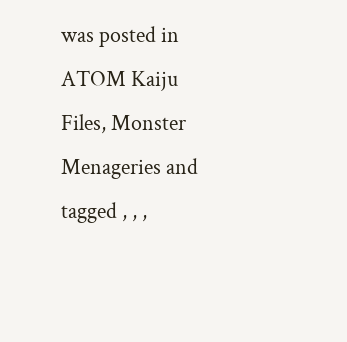was posted in ATOM Kaiju Files, Monster Menageries and tagged , , ,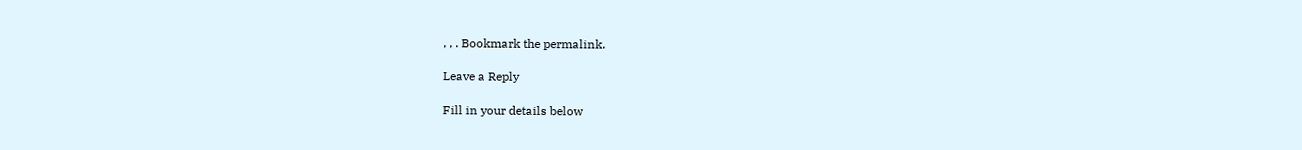, , . Bookmark the permalink.

Leave a Reply

Fill in your details below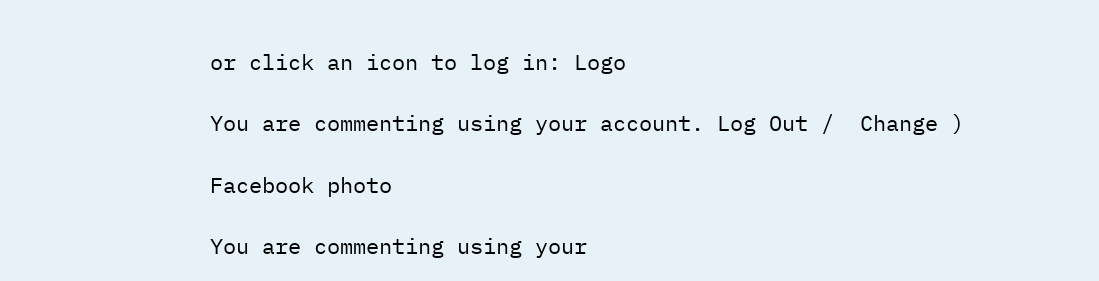or click an icon to log in: Logo

You are commenting using your account. Log Out /  Change )

Facebook photo

You are commenting using your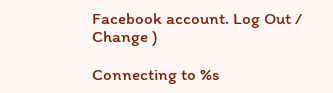Facebook account. Log Out /  Change )

Connecting to %s